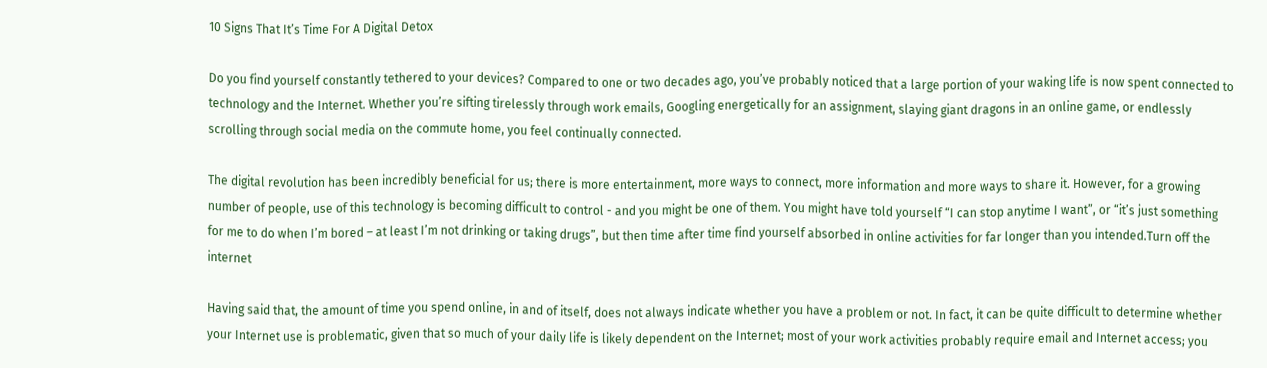10 Signs That It’s Time For A Digital Detox

Do you find yourself constantly tethered to your devices? Compared to one or two decades ago, you’ve probably noticed that a large portion of your waking life is now spent connected to technology and the Internet. Whether you’re sifting tirelessly through work emails, Googling energetically for an assignment, slaying giant dragons in an online game, or endlessly scrolling through social media on the commute home, you feel continually connected.

The digital revolution has been incredibly beneficial for us; there is more entertainment, more ways to connect, more information and more ways to share it. However, for a growing number of people, use of this technology is becoming difficult to control - and you might be one of them. You might have told yourself “I can stop anytime I want”, or “it’s just something for me to do when I’m bored – at least I’m not drinking or taking drugs”, but then time after time find yourself absorbed in online activities for far longer than you intended.Turn off the internet

Having said that, the amount of time you spend online, in and of itself, does not always indicate whether you have a problem or not. In fact, it can be quite difficult to determine whether your Internet use is problematic, given that so much of your daily life is likely dependent on the Internet; most of your work activities probably require email and Internet access; you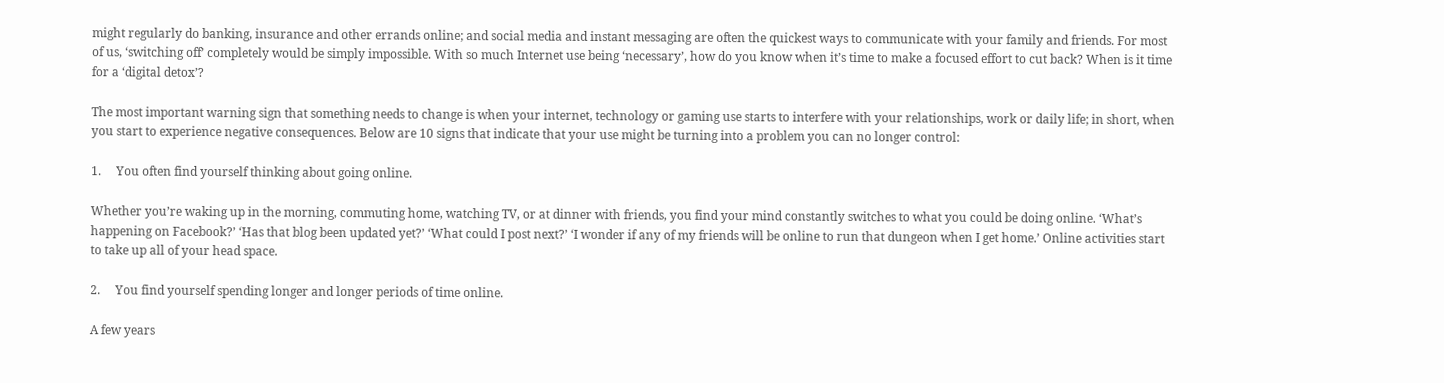might regularly do banking, insurance and other errands online; and social media and instant messaging are often the quickest ways to communicate with your family and friends. For most of us, ‘switching off’ completely would be simply impossible. With so much Internet use being ‘necessary’, how do you know when it’s time to make a focused effort to cut back? When is it time for a ‘digital detox’?

The most important warning sign that something needs to change is when your internet, technology or gaming use starts to interfere with your relationships, work or daily life; in short, when you start to experience negative consequences. Below are 10 signs that indicate that your use might be turning into a problem you can no longer control:

1.     You often find yourself thinking about going online.

Whether you’re waking up in the morning, commuting home, watching TV, or at dinner with friends, you find your mind constantly switches to what you could be doing online. ‘What’s happening on Facebook?’ ‘Has that blog been updated yet?’ ‘What could I post next?’ ‘I wonder if any of my friends will be online to run that dungeon when I get home.’ Online activities start to take up all of your head space.

2.     You find yourself spending longer and longer periods of time online.

A few years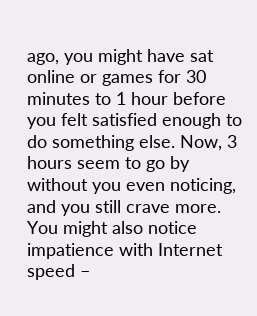ago, you might have sat online or games for 30 minutes to 1 hour before you felt satisfied enough to do something else. Now, 3 hours seem to go by without you even noticing, and you still crave more. You might also notice impatience with Internet speed –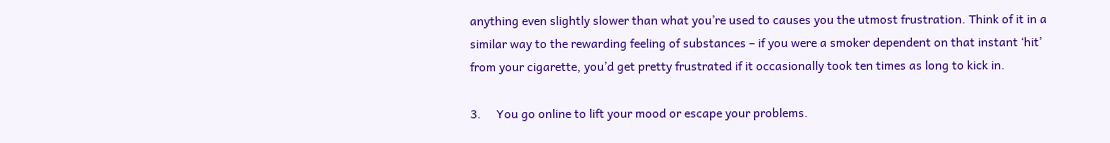anything even slightly slower than what you’re used to causes you the utmost frustration. Think of it in a similar way to the rewarding feeling of substances – if you were a smoker dependent on that instant ‘hit’ from your cigarette, you’d get pretty frustrated if it occasionally took ten times as long to kick in.

3.     You go online to lift your mood or escape your problems.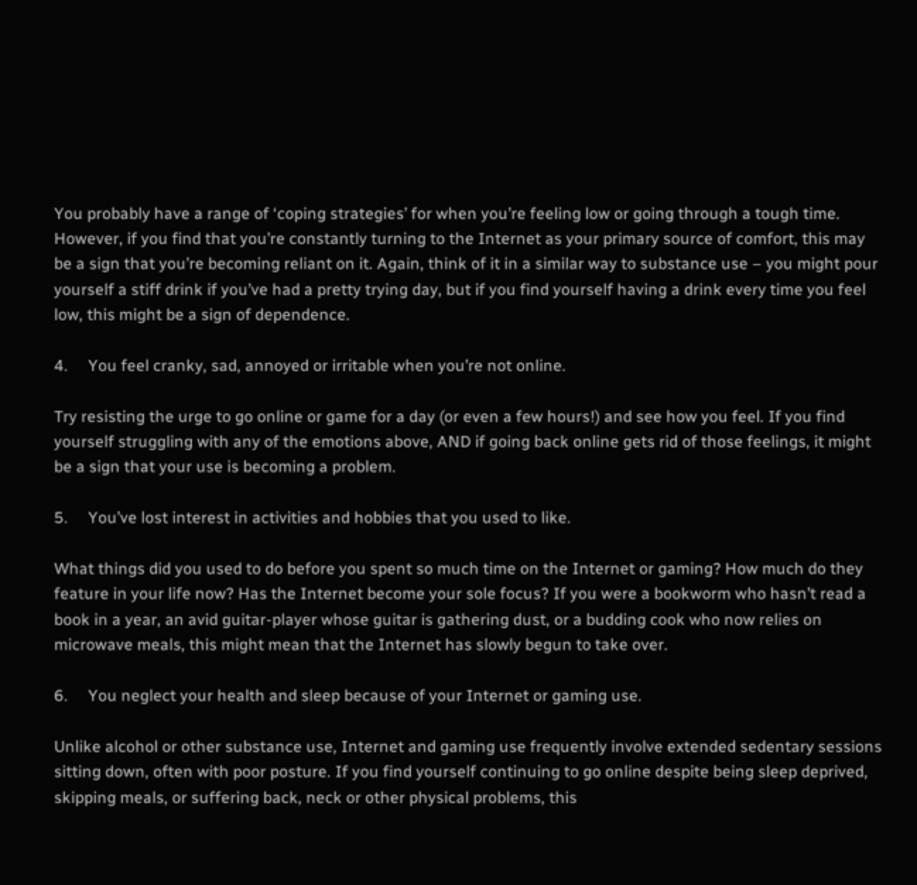You probably have a range of ‘coping strategies’ for when you’re feeling low or going through a tough time. However, if you find that you’re constantly turning to the Internet as your primary source of comfort, this may be a sign that you’re becoming reliant on it. Again, think of it in a similar way to substance use – you might pour yourself a stiff drink if you’ve had a pretty trying day, but if you find yourself having a drink every time you feel low, this might be a sign of dependence.

4.     You feel cranky, sad, annoyed or irritable when you’re not online.

Try resisting the urge to go online or game for a day (or even a few hours!) and see how you feel. If you find yourself struggling with any of the emotions above, AND if going back online gets rid of those feelings, it might be a sign that your use is becoming a problem.

5.     You’ve lost interest in activities and hobbies that you used to like.

What things did you used to do before you spent so much time on the Internet or gaming? How much do they feature in your life now? Has the Internet become your sole focus? If you were a bookworm who hasn’t read a book in a year, an avid guitar-player whose guitar is gathering dust, or a budding cook who now relies on microwave meals, this might mean that the Internet has slowly begun to take over.

6.     You neglect your health and sleep because of your Internet or gaming use.

Unlike alcohol or other substance use, Internet and gaming use frequently involve extended sedentary sessions sitting down, often with poor posture. If you find yourself continuing to go online despite being sleep deprived, skipping meals, or suffering back, neck or other physical problems, this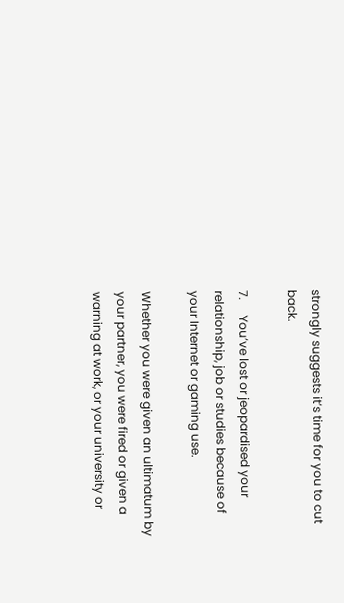strongly suggests it’s time for you to cut back.

7.     You’ve lost or jeopardised your relationship, job or studies because of your Internet or gaming use.

Whether you were given an ultimatum by your partner, you were fired or given a warning at work, or your university or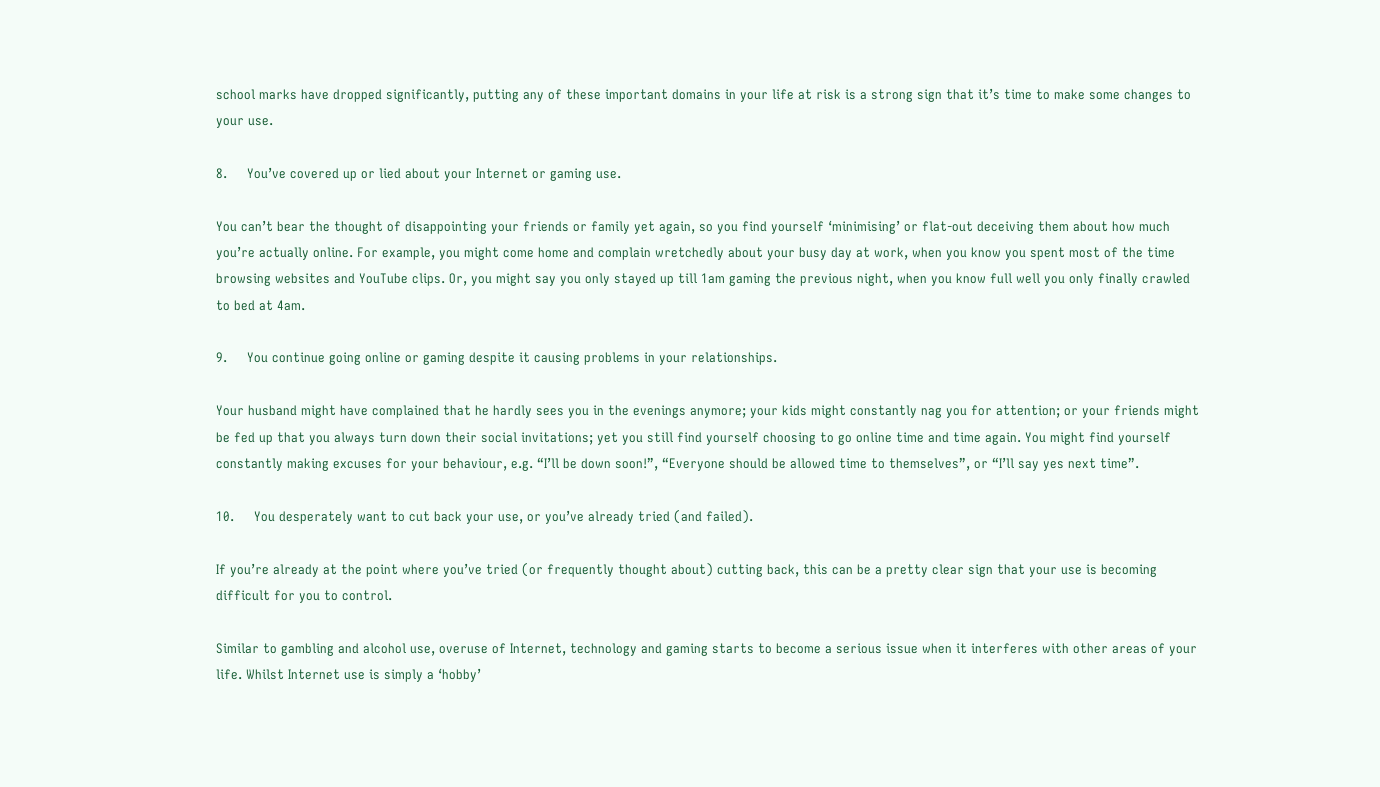school marks have dropped significantly, putting any of these important domains in your life at risk is a strong sign that it’s time to make some changes to your use.

8.     You’ve covered up or lied about your Internet or gaming use.

You can’t bear the thought of disappointing your friends or family yet again, so you find yourself ‘minimising’ or flat-out deceiving them about how much you’re actually online. For example, you might come home and complain wretchedly about your busy day at work, when you know you spent most of the time browsing websites and YouTube clips. Or, you might say you only stayed up till 1am gaming the previous night, when you know full well you only finally crawled to bed at 4am.

9.     You continue going online or gaming despite it causing problems in your relationships.

Your husband might have complained that he hardly sees you in the evenings anymore; your kids might constantly nag you for attention; or your friends might be fed up that you always turn down their social invitations; yet you still find yourself choosing to go online time and time again. You might find yourself constantly making excuses for your behaviour, e.g. “I’ll be down soon!”, “Everyone should be allowed time to themselves”, or “I’ll say yes next time”.

10.     You desperately want to cut back your use, or you’ve already tried (and failed).

If you’re already at the point where you’ve tried (or frequently thought about) cutting back, this can be a pretty clear sign that your use is becoming difficult for you to control.

Similar to gambling and alcohol use, overuse of Internet, technology and gaming starts to become a serious issue when it interferes with other areas of your life. Whilst Internet use is simply a ‘hobby’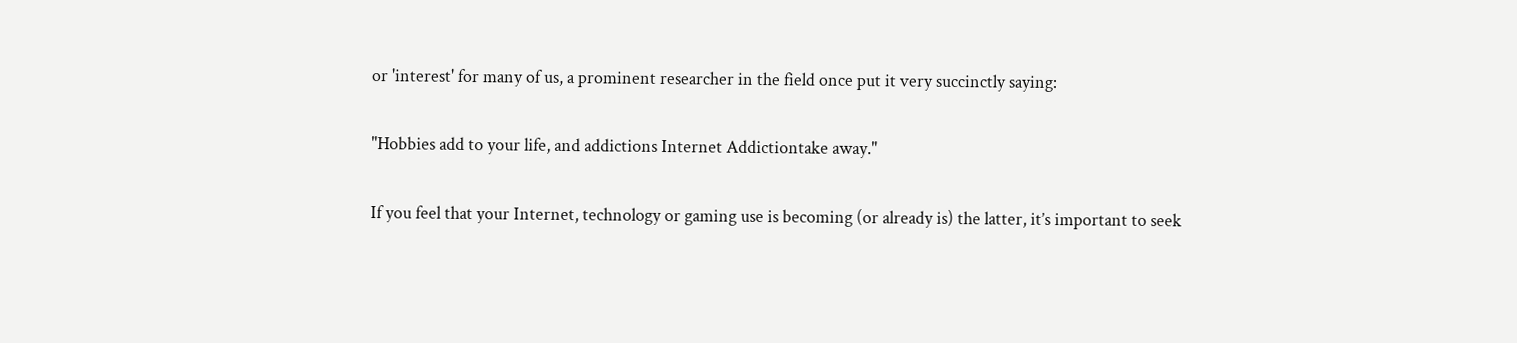or 'interest' for many of us, a prominent researcher in the field once put it very succinctly saying:

"Hobbies add to your life, and addictions Internet Addictiontake away."

If you feel that your Internet, technology or gaming use is becoming (or already is) the latter, it’s important to seek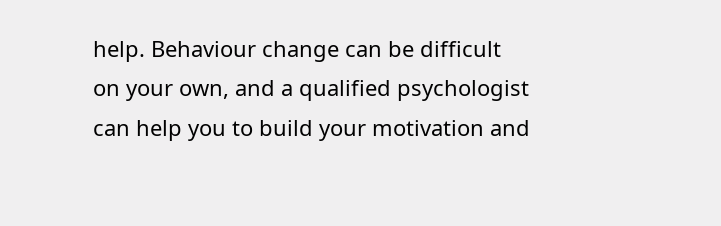help. Behaviour change can be difficult on your own, and a qualified psychologist can help you to build your motivation and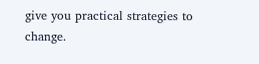give you practical strategies to change.